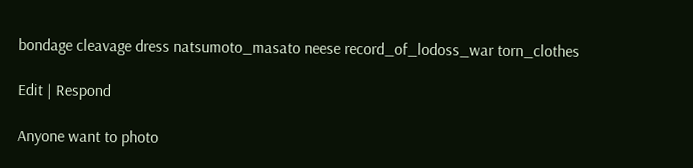bondage cleavage dress natsumoto_masato neese record_of_lodoss_war torn_clothes

Edit | Respond

Anyone want to photo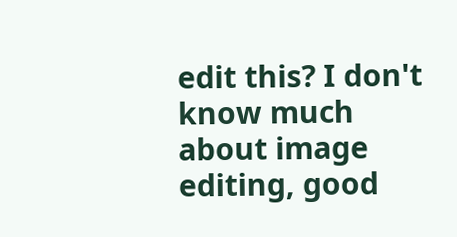edit this? I don't know much about image editing, good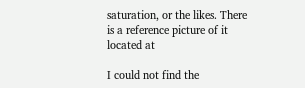saturation, or the likes. There is a reference picture of it located at

I could not find the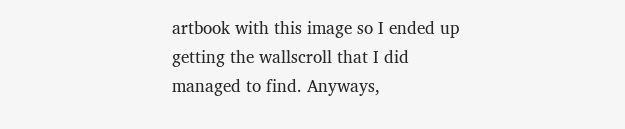artbook with this image so I ended up getting the wallscroll that I did managed to find. Anyways,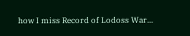how I miss Record of Lodoss War...